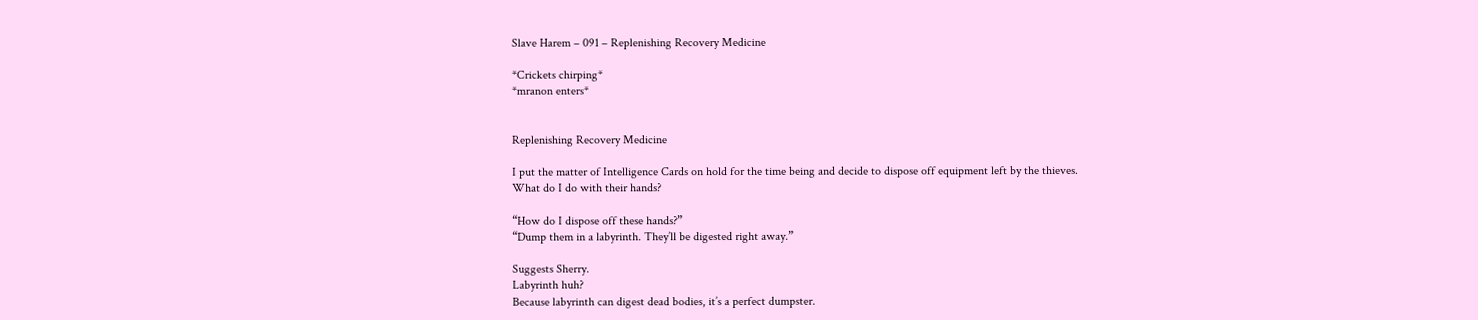Slave Harem – 091 – Replenishing Recovery Medicine

*Crickets chirping*
*mranon enters*


Replenishing Recovery Medicine

I put the matter of Intelligence Cards on hold for the time being and decide to dispose off equipment left by the thieves.
What do I do with their hands?

“How do I dispose off these hands?”
“Dump them in a labyrinth. They’ll be digested right away.”

Suggests Sherry.
Labyrinth huh?
Because labyrinth can digest dead bodies, it’s a perfect dumpster.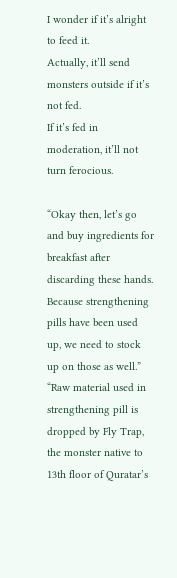I wonder if it’s alright to feed it.
Actually, it’ll send monsters outside if it’s not fed.
If it’s fed in moderation, it’ll not turn ferocious.

“Okay then, let’s go and buy ingredients for breakfast after discarding these hands. Because strengthening pills have been used up, we need to stock up on those as well.”
“Raw material used in strengthening pill is dropped by Fly Trap, the monster native to 13th floor of Quratar’s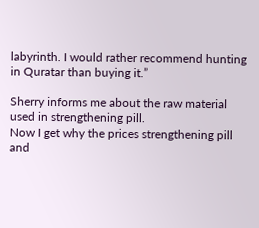labyrinth. I would rather recommend hunting in Quratar than buying it.”

Sherry informs me about the raw material used in strengthening pill.
Now I get why the prices strengthening pill and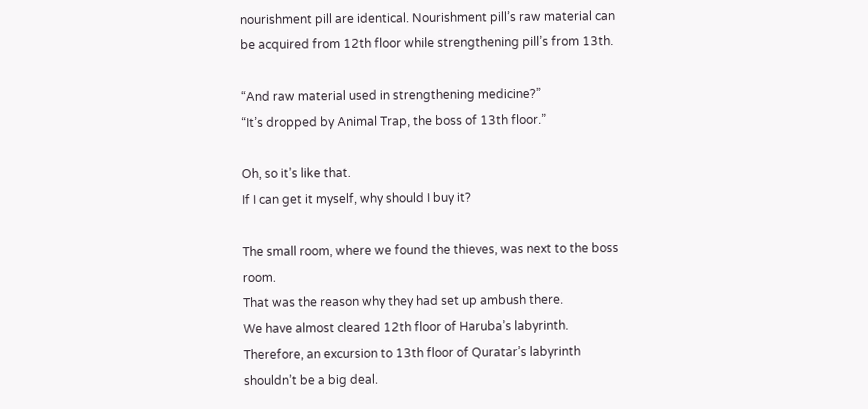nourishment pill are identical. Nourishment pill’s raw material can be acquired from 12th floor while strengthening pill’s from 13th.

“And raw material used in strengthening medicine?”
“It’s dropped by Animal Trap, the boss of 13th floor.”

Oh, so it’s like that.
If I can get it myself, why should I buy it?

The small room, where we found the thieves, was next to the boss room.
That was the reason why they had set up ambush there.
We have almost cleared 12th floor of Haruba’s labyrinth.
Therefore, an excursion to 13th floor of Quratar’s labyrinth shouldn’t be a big deal.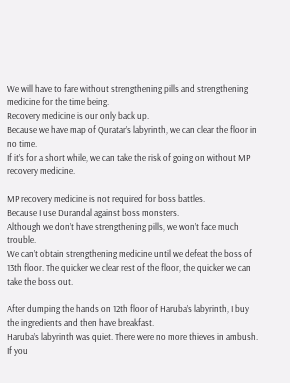We will have to fare without strengthening pills and strengthening medicine for the time being.
Recovery medicine is our only back up.
Because we have map of Quratar’s labyrinth, we can clear the floor in no time.
If it’s for a short while, we can take the risk of going on without MP recovery medicine.

MP recovery medicine is not required for boss battles.
Because I use Durandal against boss monsters.
Although we don’t have strengthening pills, we won’t face much trouble.
We can’t obtain strengthening medicine until we defeat the boss of 13th floor. The quicker we clear rest of the floor, the quicker we can take the boss out.

After dumping the hands on 12th floor of Haruba’s labyrinth, I buy the ingredients and then have breakfast.
Haruba’s labyrinth was quiet. There were no more thieves in ambush.
If you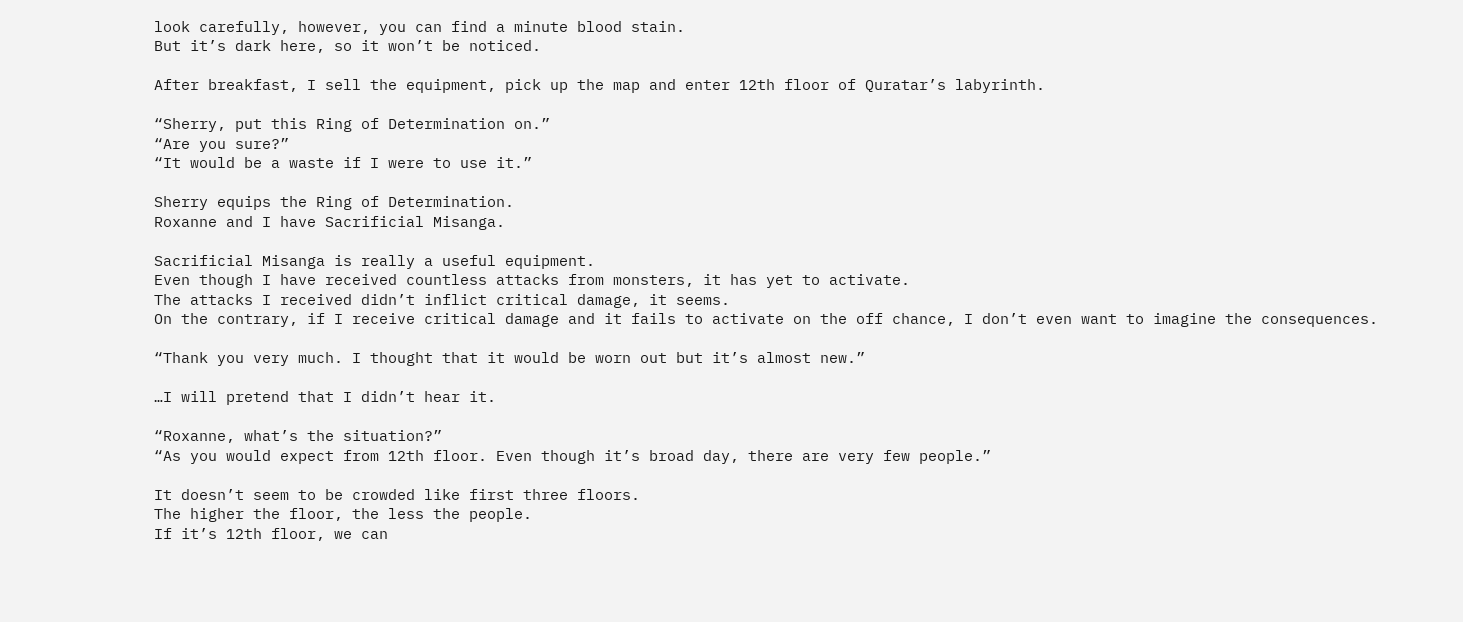look carefully, however, you can find a minute blood stain.
But it’s dark here, so it won’t be noticed.

After breakfast, I sell the equipment, pick up the map and enter 12th floor of Quratar’s labyrinth.

“Sherry, put this Ring of Determination on.”
“Are you sure?”
“It would be a waste if I were to use it.”

Sherry equips the Ring of Determination.
Roxanne and I have Sacrificial Misanga.

Sacrificial Misanga is really a useful equipment.
Even though I have received countless attacks from monsters, it has yet to activate.
The attacks I received didn’t inflict critical damage, it seems.
On the contrary, if I receive critical damage and it fails to activate on the off chance, I don’t even want to imagine the consequences.

“Thank you very much. I thought that it would be worn out but it’s almost new.”

…I will pretend that I didn’t hear it.

“Roxanne, what’s the situation?”
“As you would expect from 12th floor. Even though it’s broad day, there are very few people.”

It doesn’t seem to be crowded like first three floors.
The higher the floor, the less the people.
If it’s 12th floor, we can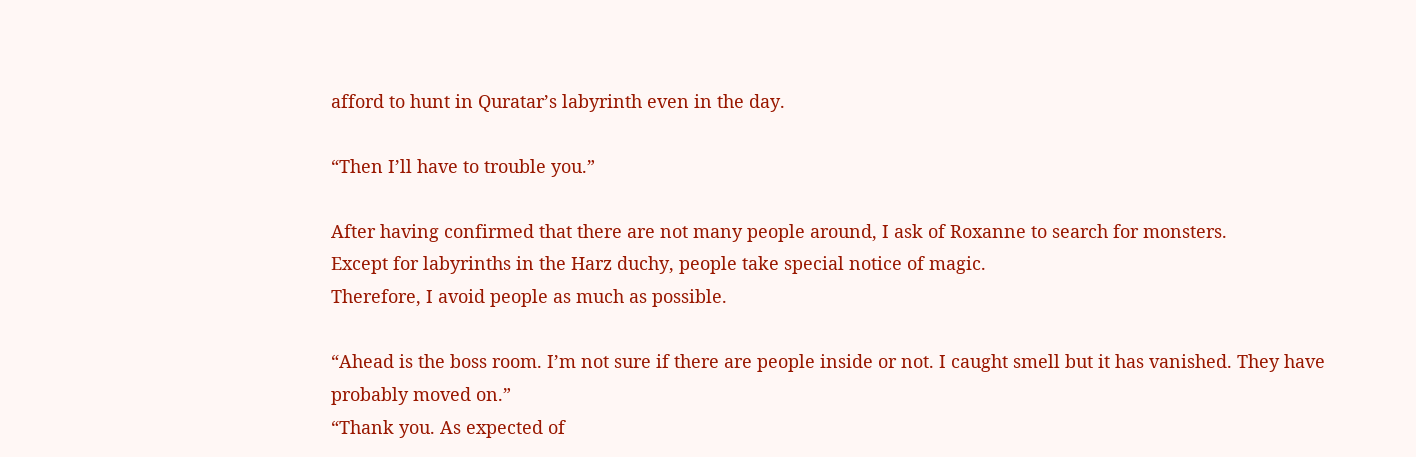afford to hunt in Quratar’s labyrinth even in the day.

“Then I’ll have to trouble you.”

After having confirmed that there are not many people around, I ask of Roxanne to search for monsters.
Except for labyrinths in the Harz duchy, people take special notice of magic.
Therefore, I avoid people as much as possible.

“Ahead is the boss room. I’m not sure if there are people inside or not. I caught smell but it has vanished. They have probably moved on.”
“Thank you. As expected of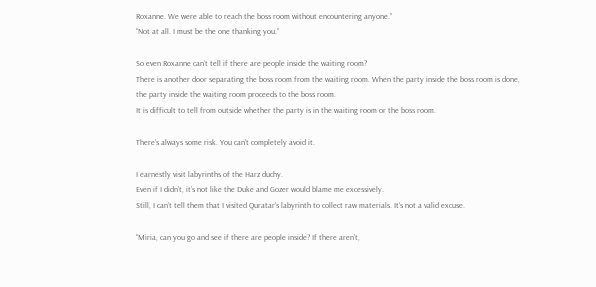Roxanne. We were able to reach the boss room without encountering anyone.”
“Not at all. I must be the one thanking you.”

So even Roxanne can’t tell if there are people inside the waiting room?
There is another door separating the boss room from the waiting room. When the party inside the boss room is done, the party inside the waiting room proceeds to the boss room.
It is difficult to tell from outside whether the party is in the waiting room or the boss room.

There’s always some risk. You can’t completely avoid it.

I earnestly visit labyrinths of the Harz duchy.
Even if I didn’t, it’s not like the Duke and Gozer would blame me excessively.
Still, I can’t tell them that I visited Quratar’s labyrinth to collect raw materials. It’s not a valid excuse.

“Miria, can you go and see if there are people inside? If there aren’t,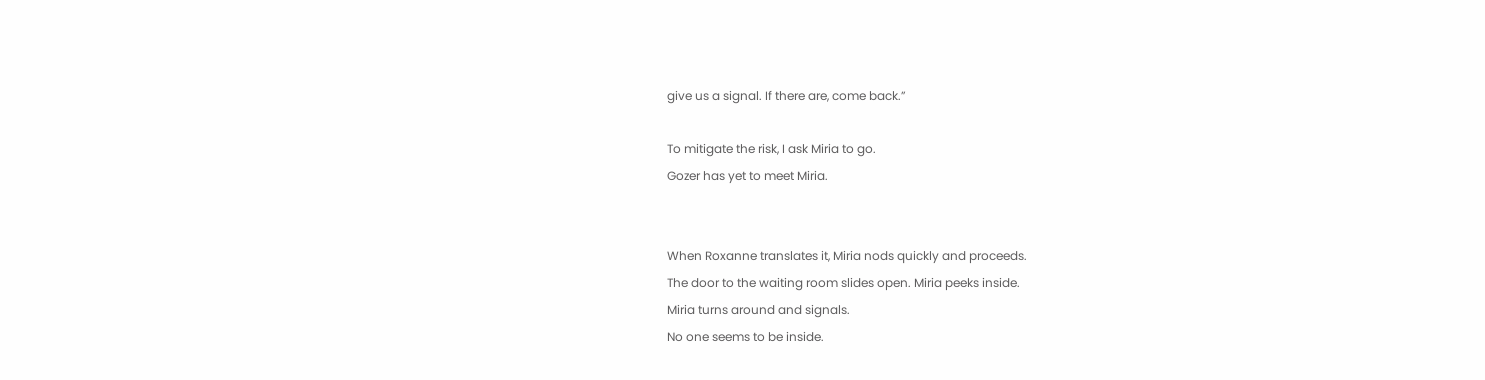give us a signal. If there are, come back.”

To mitigate the risk, I ask Miria to go.
Gozer has yet to meet Miria.


When Roxanne translates it, Miria nods quickly and proceeds.
The door to the waiting room slides open. Miria peeks inside.
Miria turns around and signals.
No one seems to be inside.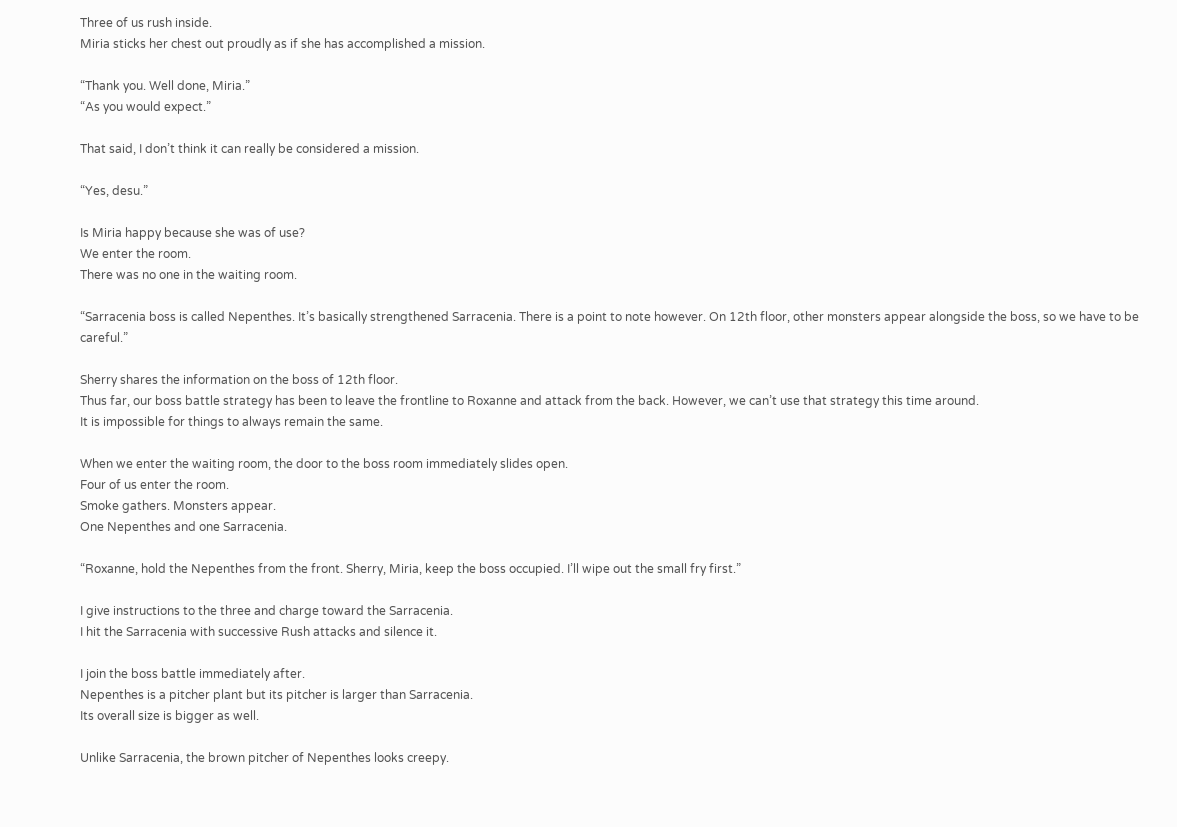Three of us rush inside.
Miria sticks her chest out proudly as if she has accomplished a mission.

“Thank you. Well done, Miria.”
“As you would expect.”

That said, I don’t think it can really be considered a mission.

“Yes, desu.”

Is Miria happy because she was of use?
We enter the room.
There was no one in the waiting room.

“Sarracenia boss is called Nepenthes. It’s basically strengthened Sarracenia. There is a point to note however. On 12th floor, other monsters appear alongside the boss, so we have to be careful.”

Sherry shares the information on the boss of 12th floor.
Thus far, our boss battle strategy has been to leave the frontline to Roxanne and attack from the back. However, we can’t use that strategy this time around.
It is impossible for things to always remain the same.

When we enter the waiting room, the door to the boss room immediately slides open.
Four of us enter the room.
Smoke gathers. Monsters appear.
One Nepenthes and one Sarracenia.

“Roxanne, hold the Nepenthes from the front. Sherry, Miria, keep the boss occupied. I’ll wipe out the small fry first.”

I give instructions to the three and charge toward the Sarracenia.
I hit the Sarracenia with successive Rush attacks and silence it.

I join the boss battle immediately after.
Nepenthes is a pitcher plant but its pitcher is larger than Sarracenia.
Its overall size is bigger as well.

Unlike Sarracenia, the brown pitcher of Nepenthes looks creepy.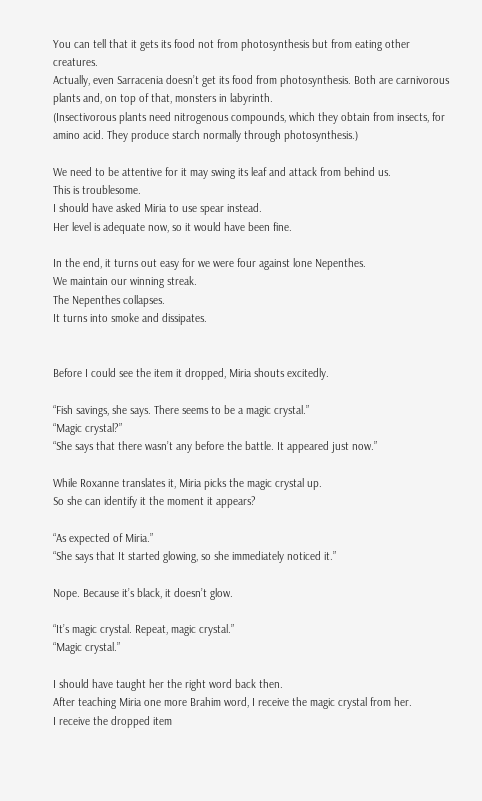You can tell that it gets its food not from photosynthesis but from eating other creatures.
Actually, even Sarracenia doesn’t get its food from photosynthesis. Both are carnivorous plants and, on top of that, monsters in labyrinth.
(Insectivorous plants need nitrogenous compounds, which they obtain from insects, for amino acid. They produce starch normally through photosynthesis.)

We need to be attentive for it may swing its leaf and attack from behind us.
This is troublesome.
I should have asked Miria to use spear instead.
Her level is adequate now, so it would have been fine.

In the end, it turns out easy for we were four against lone Nepenthes.
We maintain our winning streak.
The Nepenthes collapses.
It turns into smoke and dissipates.


Before I could see the item it dropped, Miria shouts excitedly.

“Fish savings, she says. There seems to be a magic crystal.”
“Magic crystal?”
“She says that there wasn’t any before the battle. It appeared just now.”

While Roxanne translates it, Miria picks the magic crystal up.
So she can identify it the moment it appears?

“As expected of Miria.”
“She says that It started glowing, so she immediately noticed it.”

Nope. Because it’s black, it doesn’t glow.

“It’s magic crystal. Repeat, magic crystal.”
“Magic crystal.”

I should have taught her the right word back then.
After teaching Miria one more Brahim word, I receive the magic crystal from her.
I receive the dropped item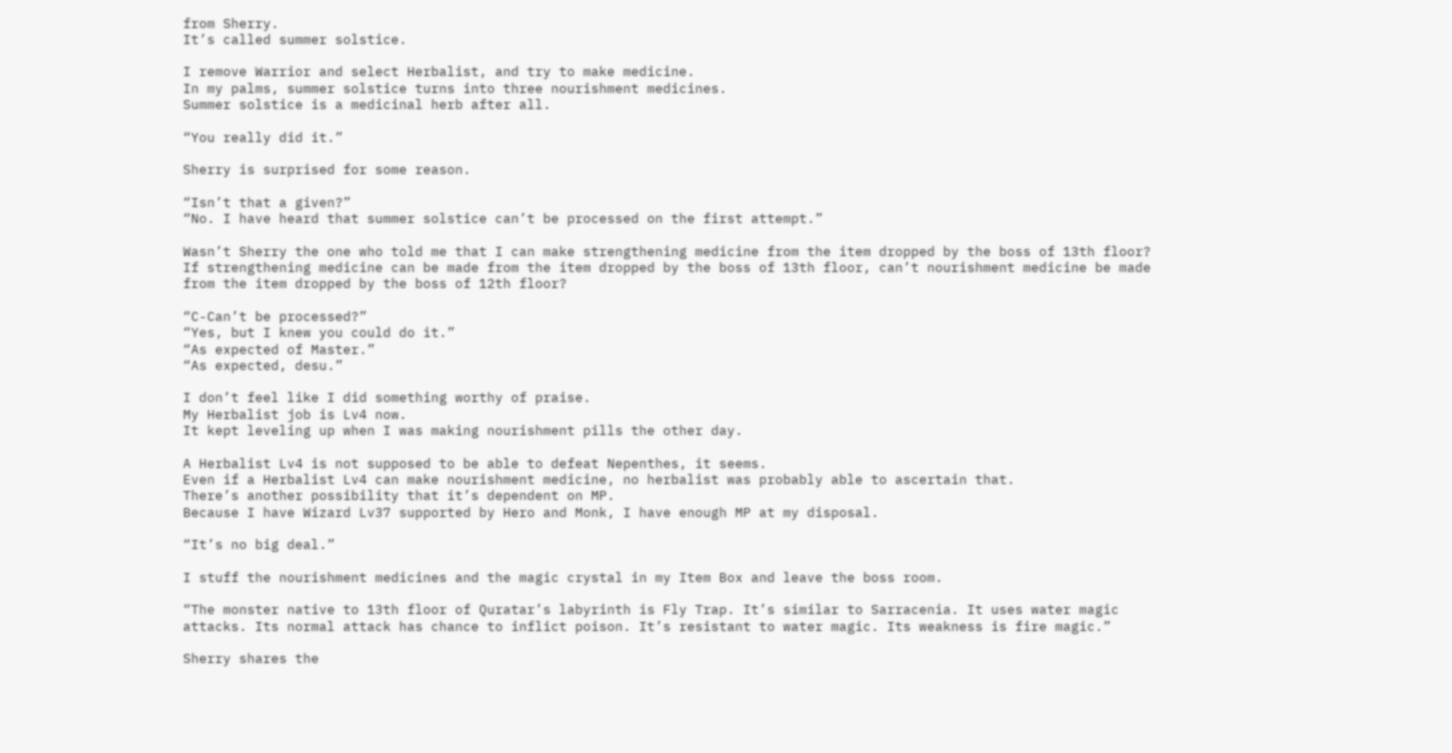from Sherry.
It’s called summer solstice.

I remove Warrior and select Herbalist, and try to make medicine.
In my palms, summer solstice turns into three nourishment medicines.
Summer solstice is a medicinal herb after all.

“You really did it.”

Sherry is surprised for some reason.

“Isn’t that a given?”
“No. I have heard that summer solstice can’t be processed on the first attempt.”

Wasn’t Sherry the one who told me that I can make strengthening medicine from the item dropped by the boss of 13th floor?
If strengthening medicine can be made from the item dropped by the boss of 13th floor, can’t nourishment medicine be made from the item dropped by the boss of 12th floor?

“C-Can’t be processed?”
“Yes, but I knew you could do it.”
“As expected of Master.”
“As expected, desu.”

I don’t feel like I did something worthy of praise.
My Herbalist job is Lv4 now.
It kept leveling up when I was making nourishment pills the other day.

A Herbalist Lv4 is not supposed to be able to defeat Nepenthes, it seems.
Even if a Herbalist Lv4 can make nourishment medicine, no herbalist was probably able to ascertain that.
There’s another possibility that it’s dependent on MP.
Because I have Wizard Lv37 supported by Hero and Monk, I have enough MP at my disposal.

“It’s no big deal.”

I stuff the nourishment medicines and the magic crystal in my Item Box and leave the boss room.

“The monster native to 13th floor of Quratar’s labyrinth is Fly Trap. It’s similar to Sarracenia. It uses water magic attacks. Its normal attack has chance to inflict poison. It’s resistant to water magic. Its weakness is fire magic.”

Sherry shares the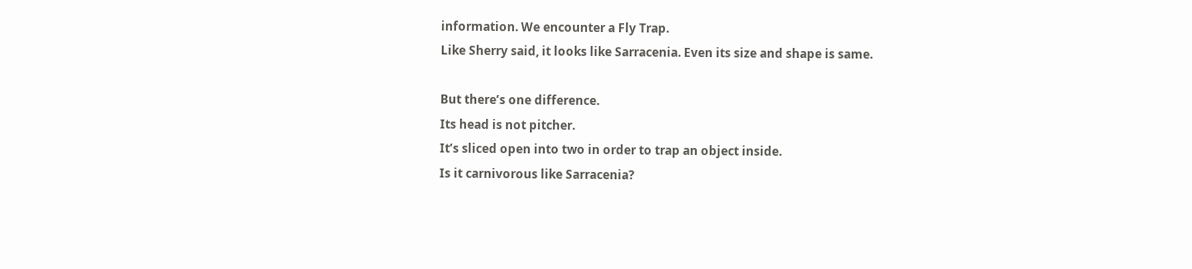information. We encounter a Fly Trap.
Like Sherry said, it looks like Sarracenia. Even its size and shape is same.

But there’s one difference.
Its head is not pitcher.
It’s sliced open into two in order to trap an object inside.
Is it carnivorous like Sarracenia?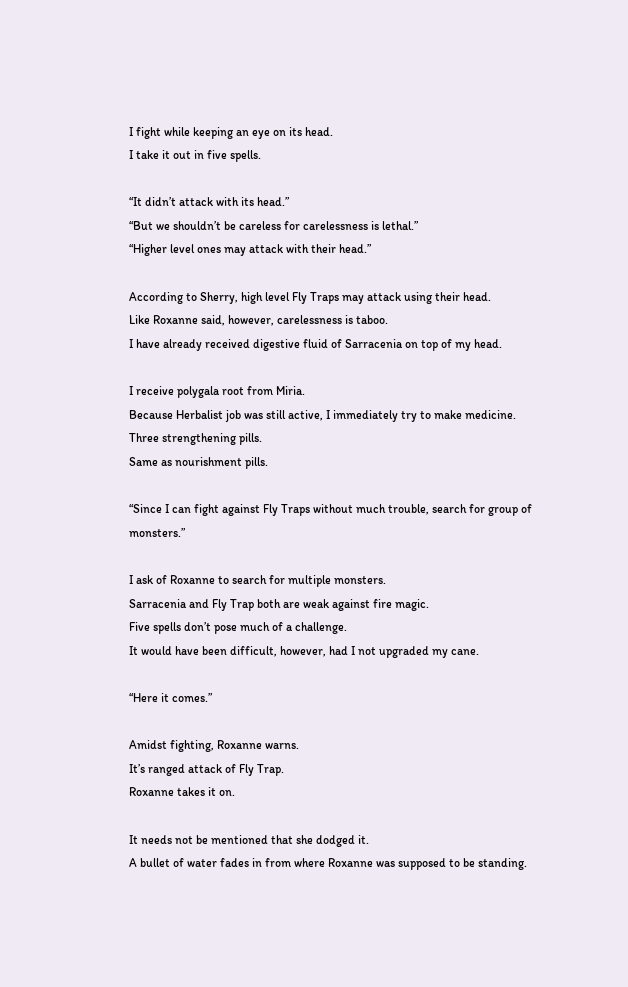I fight while keeping an eye on its head.
I take it out in five spells.

“It didn’t attack with its head.”
“But we shouldn’t be careless for carelessness is lethal.”
“Higher level ones may attack with their head.”

According to Sherry, high level Fly Traps may attack using their head.
Like Roxanne said, however, carelessness is taboo.
I have already received digestive fluid of Sarracenia on top of my head.

I receive polygala root from Miria.
Because Herbalist job was still active, I immediately try to make medicine.
Three strengthening pills.
Same as nourishment pills.

“Since I can fight against Fly Traps without much trouble, search for group of monsters.”

I ask of Roxanne to search for multiple monsters.
Sarracenia and Fly Trap both are weak against fire magic.
Five spells don’t pose much of a challenge.
It would have been difficult, however, had I not upgraded my cane.

“Here it comes.”

Amidst fighting, Roxanne warns.
It’s ranged attack of Fly Trap.
Roxanne takes it on.

It needs not be mentioned that she dodged it.
A bullet of water fades in from where Roxanne was supposed to be standing.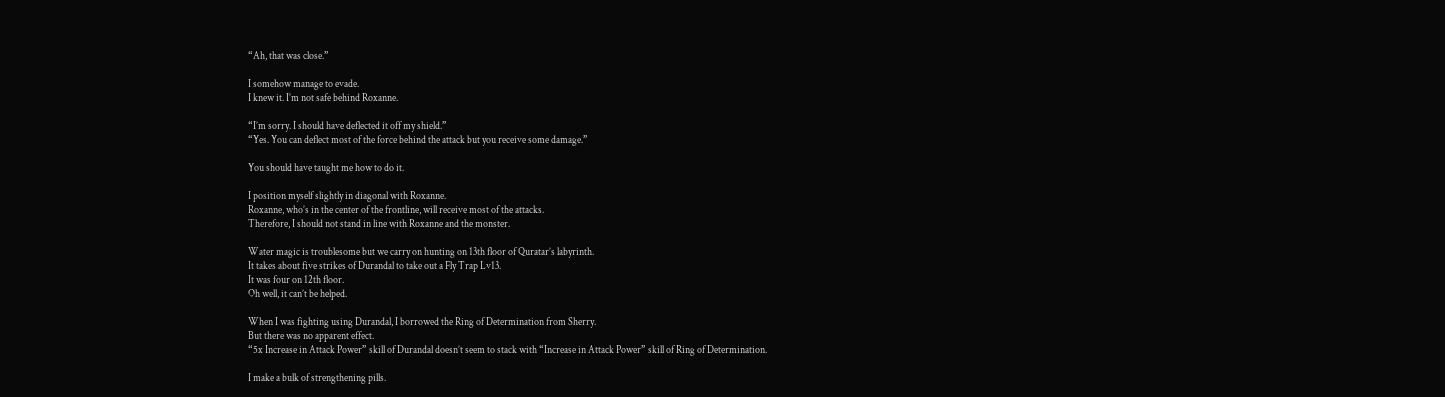“Ah, that was close.”

I somehow manage to evade.
I knew it. I’m not safe behind Roxanne.

“I’m sorry. I should have deflected it off my shield.”
“Yes. You can deflect most of the force behind the attack but you receive some damage.”

You should have taught me how to do it.

I position myself slightly in diagonal with Roxanne.
Roxanne, who’s in the center of the frontline, will receive most of the attacks.
Therefore, I should not stand in line with Roxanne and the monster.

Water magic is troublesome but we carry on hunting on 13th floor of Quratar’s labyrinth.
It takes about five strikes of Durandal to take out a Fly Trap Lv13.
It was four on 12th floor.
Oh well, it can’t be helped.

When I was fighting using Durandal, I borrowed the Ring of Determination from Sherry.
But there was no apparent effect.
“5x Increase in Attack Power” skill of Durandal doesn’t seem to stack with “Increase in Attack Power” skill of Ring of Determination.

I make a bulk of strengthening pills.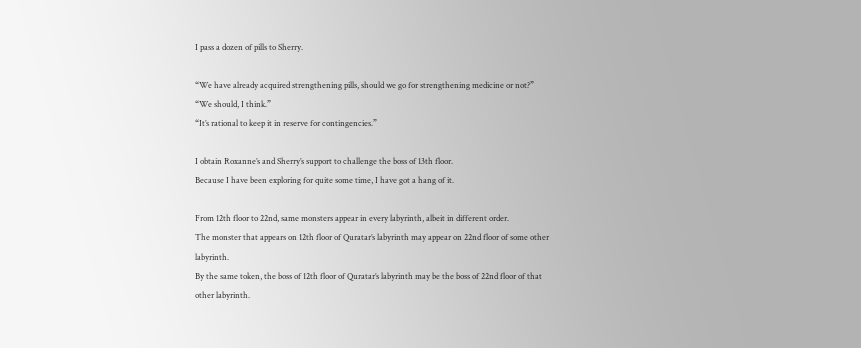I pass a dozen of pills to Sherry.

“We have already acquired strengthening pills, should we go for strengthening medicine or not?”
“We should, I think.”
“It’s rational to keep it in reserve for contingencies.”

I obtain Roxanne’s and Sherry’s support to challenge the boss of 13th floor.
Because I have been exploring for quite some time, I have got a hang of it.

From 12th floor to 22nd, same monsters appear in every labyrinth, albeit in different order.
The monster that appears on 12th floor of Quratar’s labyrinth may appear on 22nd floor of some other labyrinth.
By the same token, the boss of 12th floor of Quratar’s labyrinth may be the boss of 22nd floor of that other labyrinth.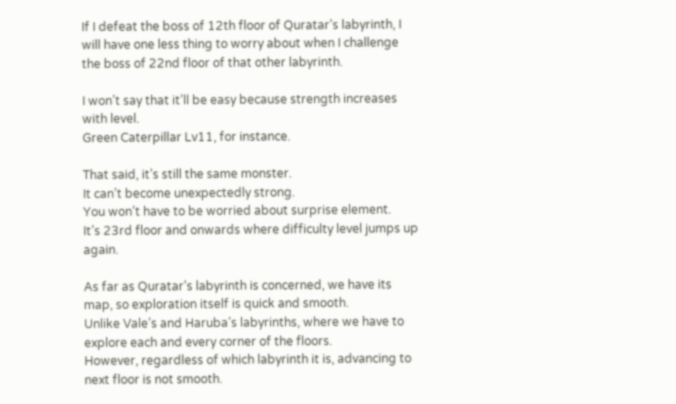If I defeat the boss of 12th floor of Quratar’s labyrinth, I will have one less thing to worry about when I challenge the boss of 22nd floor of that other labyrinth.

I won’t say that it’ll be easy because strength increases with level.
Green Caterpillar Lv11, for instance.

That said, it’s still the same monster.
It can’t become unexpectedly strong.
You won’t have to be worried about surprise element.
It’s 23rd floor and onwards where difficulty level jumps up again.

As far as Quratar’s labyrinth is concerned, we have its map, so exploration itself is quick and smooth.
Unlike Vale’s and Haruba’s labyrinths, where we have to explore each and every corner of the floors.
However, regardless of which labyrinth it is, advancing to next floor is not smooth.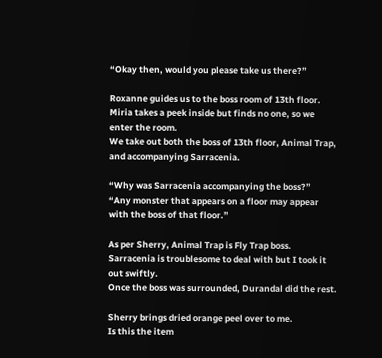“Okay then, would you please take us there?”

Roxanne guides us to the boss room of 13th floor.
Miria takes a peek inside but finds no one, so we enter the room.
We take out both the boss of 13th floor, Animal Trap, and accompanying Sarracenia.

“Why was Sarracenia accompanying the boss?”
“Any monster that appears on a floor may appear with the boss of that floor.”

As per Sherry, Animal Trap is Fly Trap boss.
Sarracenia is troublesome to deal with but I took it out swiftly.
Once the boss was surrounded, Durandal did the rest.

Sherry brings dried orange peel over to me.
Is this the item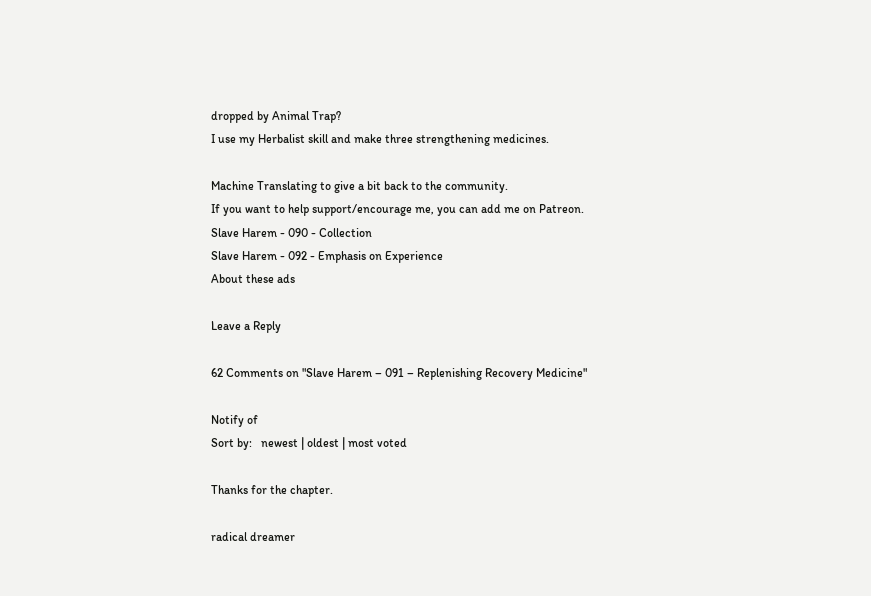dropped by Animal Trap?
I use my Herbalist skill and make three strengthening medicines.

Machine Translating to give a bit back to the community.
If you want to help support/encourage me, you can add me on Patreon.
Slave Harem - 090 - Collection
Slave Harem - 092 - Emphasis on Experience
About these ads

Leave a Reply

62 Comments on "Slave Harem – 091 – Replenishing Recovery Medicine"

Notify of
Sort by:   newest | oldest | most voted

Thanks for the chapter.

radical dreamer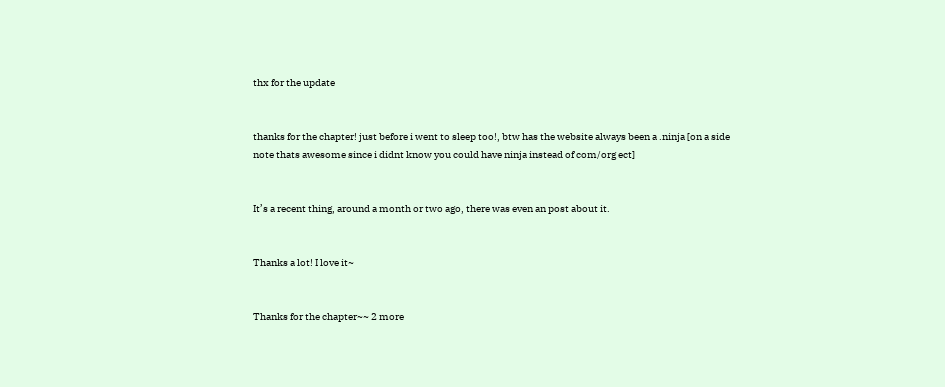thx for the update


thanks for the chapter! just before i went to sleep too!, btw has the website always been a .ninja [on a side note thats awesome since i didnt know you could have ninja instead of com/org ect]


It’s a recent thing, around a month or two ago, there was even an post about it.


Thanks a lot! I love it~


Thanks for the chapter~~ 2 more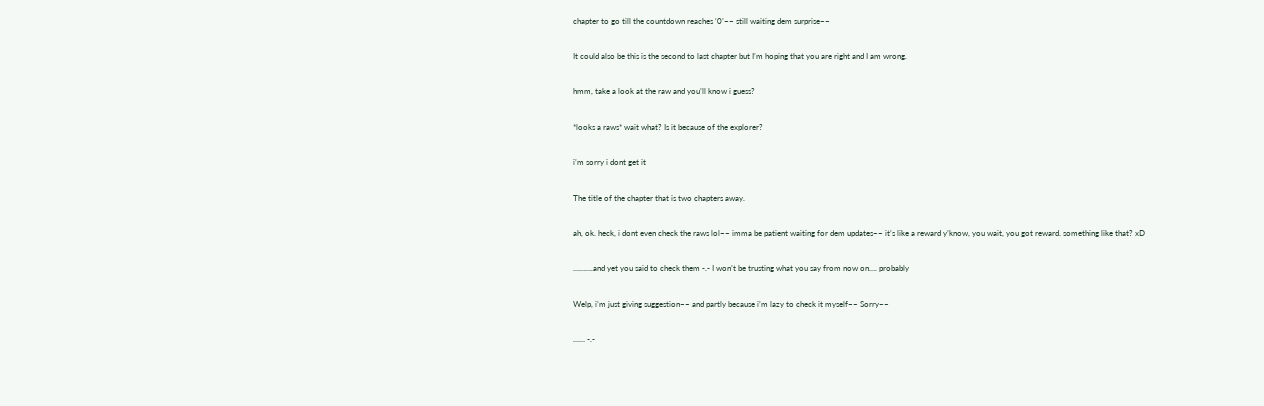chapter to go till the countdown reaches ‘0’~~ still waiting dem surprise~~


It could also be this is the second to last chapter but I’m hoping that you are right and I am wrong.


hmm, take a look at the raw and you’ll know i guess?


*looks a raws* wait what? Is it because of the explorer?


i’m sorry i dont get it


The title of the chapter that is two chapters away.


ah, ok. heck, i dont even check the raws lol~~ imma be patient waiting for dem updates~~ it’s like a reward y’know, you wait, you got reward. something like that? xD


……….and yet you said to check them -.- I won’t be trusting what you say from now on…. probably


Welp, i’m just giving suggestion~~ and partly because i’m lazy to check it myself~~ Sorry~~


…… -.-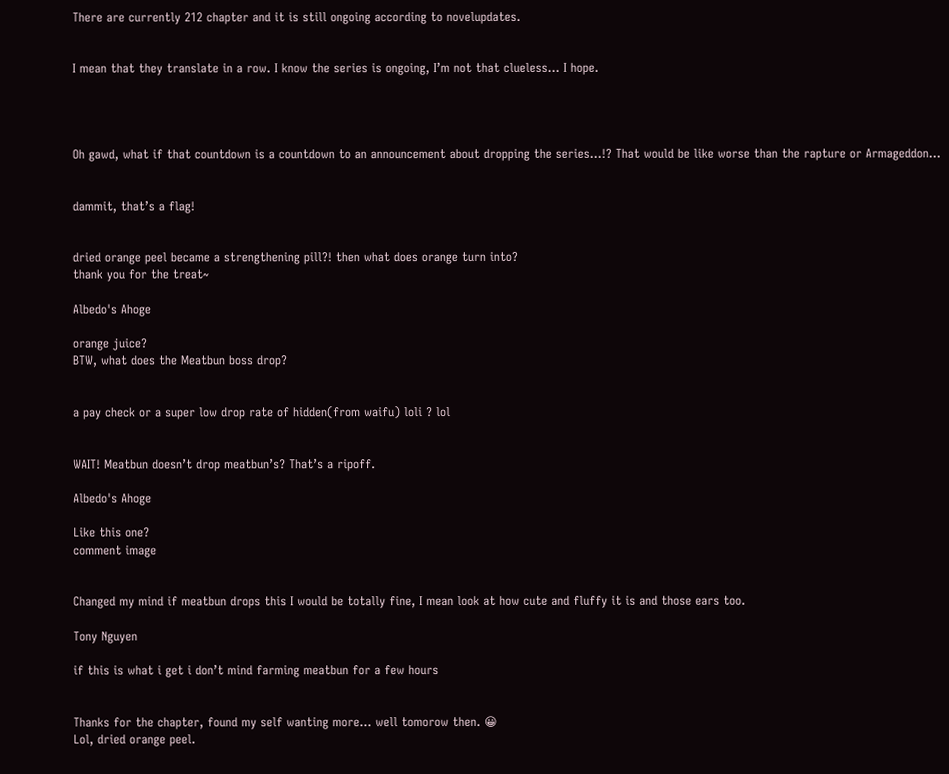There are currently 212 chapter and it is still ongoing according to novelupdates.


I mean that they translate in a row. I know the series is ongoing, I’m not that clueless… I hope.




Oh gawd, what if that countdown is a countdown to an announcement about dropping the series…!? That would be like worse than the rapture or Armageddon…


dammit, that’s a flag!


dried orange peel became a strengthening pill?! then what does orange turn into?
thank you for the treat~

Albedo's Ahoge

orange juice?
BTW, what does the Meatbun boss drop?


a pay check or a super low drop rate of hidden(from waifu) loli ? lol


WAIT! Meatbun doesn’t drop meatbun’s? That’s a ripoff.

Albedo's Ahoge

Like this one?
comment image


Changed my mind if meatbun drops this I would be totally fine, I mean look at how cute and fluffy it is and those ears too.

Tony Nguyen

if this is what i get i don’t mind farming meatbun for a few hours


Thanks for the chapter, found my self wanting more… well tomorow then. 😀
Lol, dried orange peel.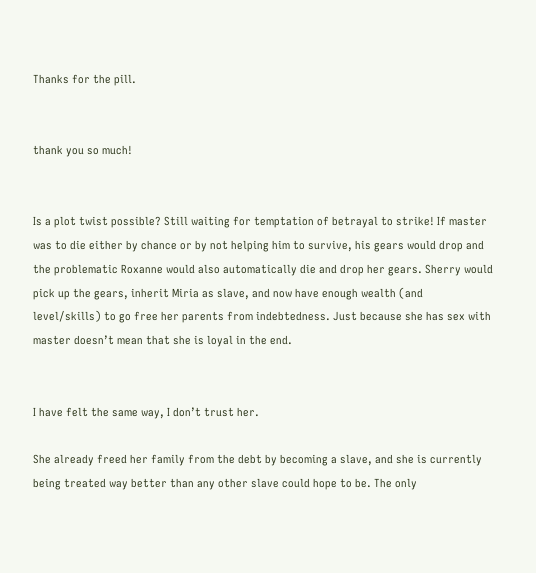Thanks for the pill.


thank you so much!


Is a plot twist possible? Still waiting for temptation of betrayal to strike! If master was to die either by chance or by not helping him to survive, his gears would drop and the problematic Roxanne would also automatically die and drop her gears. Sherry would pick up the gears, inherit Miria as slave, and now have enough wealth (and level/skills) to go free her parents from indebtedness. Just because she has sex with master doesn’t mean that she is loyal in the end.


I have felt the same way, I don’t trust her.

She already freed her family from the debt by becoming a slave, and she is currently being treated way better than any other slave could hope to be. The only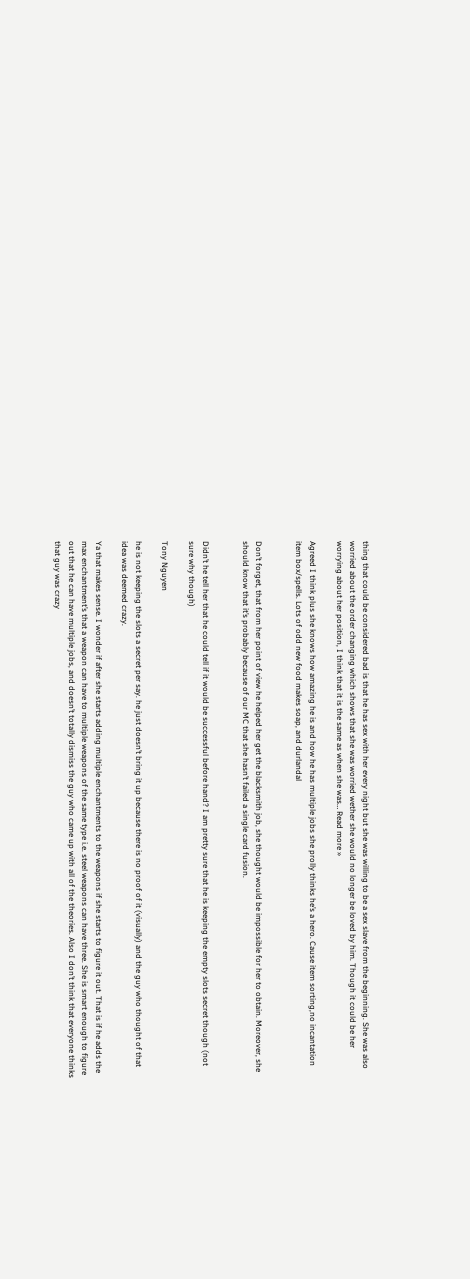thing that could be considered bad is that he has sex with her every night but she was willing to be a sex slave from the beginning. She was also worried about the order changing which shows that she was worried wether she would no longer be loved by him. Though it could be her worrying about her position, I think that it is the same as when she was… Read more »

Agreed I think plus she knows how amazing he is and how he has multiple jobs she prolly thinks he’s a hero. Cause item sorting,no incantation item box/spells. Lots of odd new food makes soap, and durlandal


Don’t forget, that from her point of view he helped her get the blacksmith job, she thought would be impossible for her to obtain. Moreover, she should know that it’s probably because of our MC that she hasn’t failed a single card fusion.


Didn’t he tell her that he could tell if it would be successful before hand? I am pretty sure that he is keeping the empty slots secret though (not sure why though)

Tony Nguyen

he is not keeping the slots a secret per say. he just doesn’t bring it up because there is no proof of it (visually) and the guy who thought of that idea was deemed crazy.

Ya that makes sense. I wonder if after she starts adding multiple enchantments to the weapons if she starts to figure it out. That is if he adds the max enchantment’s that a weapon can have to multiple weapons of the same type i.e. steel weapons can have three. She is smart enough to figure out that he can have multiple jobs, and doesn’t totally dismiss the guy who came up with all of the theories. Also I don’t think that everyone thinks that guy was crazy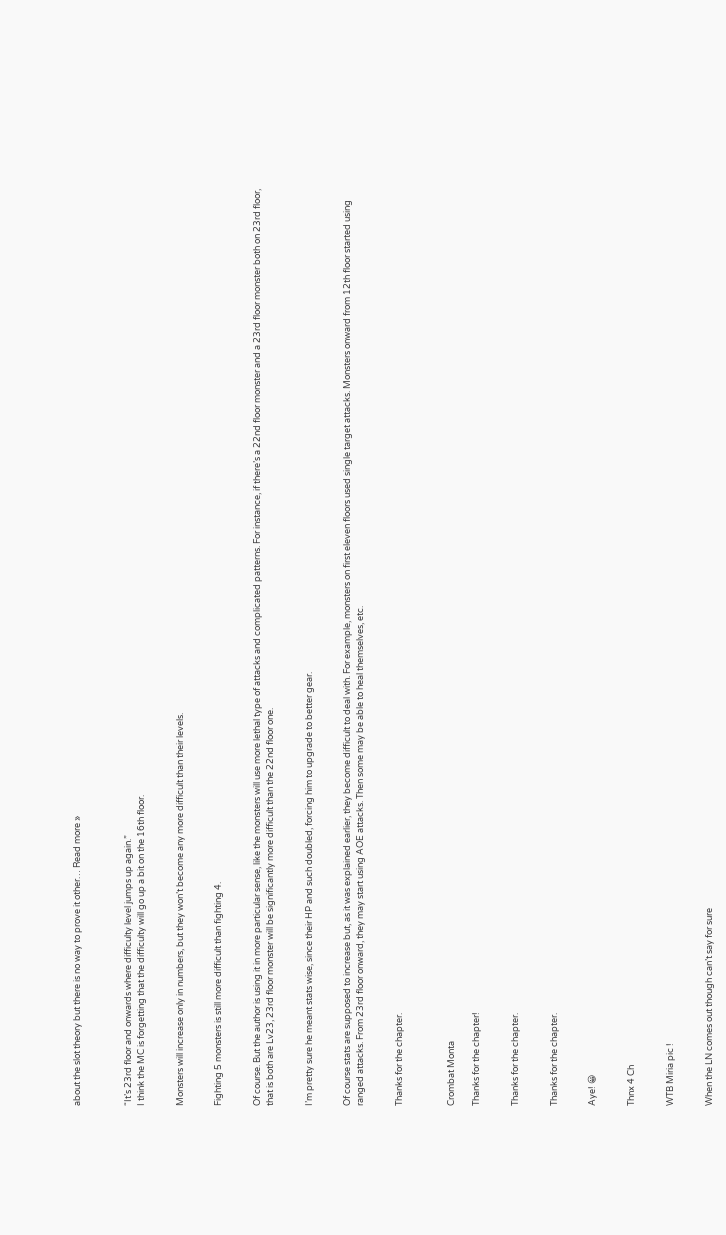about the slot theory but there is no way to prove it other… Read more »



“It’s 23rd floor and onwards where difficulty level jumps up again.”
I think the MC is forgetting that the difficulty will go up a bit on the 16th floor.


Monsters will increase only in numbers, but they won’t become any more difficult than their levels.


Fighting 5 monsters is still more difficult than fighting 4.


Of course. But the author is using it in more particular sense, like the monsters will use more lethal type of attacks and complicated patterns. For instance, if there’s a 22nd floor monster and a 23rd floor monster both on 23rd floor, that is both are Lv23, 23rd floor monster will be significantly more difficult than the 22nd floor one.


I’m pretty sure he meant stats wise, since their HP and such doubled, forcing him to upgrade to better gear.


Of course stats are supposed to increase but, as it was explained earlier, they become difficult to deal with. For example, monsters on first eleven floors used single target attacks. Monsters onward from 12th floor started using ranged attacks. From 23rd floor onward, they may start using AOE attacks. Then some may be able to heal themselves, etc.


Thanks for the chapter.



Crombat Monta

Thanks for the chapter!


Thanks for the chapter.


Thanks for the chapter.


Aye! 😀


Thnx 4 Ch


WTB Miria pic !


When the LN comes out though can’t say for sure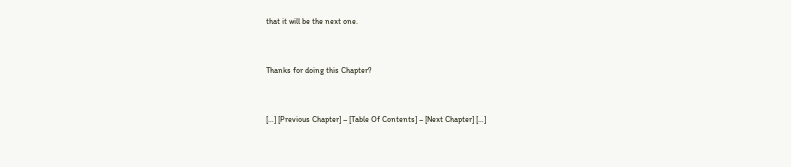that it will be the next one.


Thanks for doing this Chapter?


[…] [Previous Chapter] – [Table Of Contents] – [Next Chapter] […]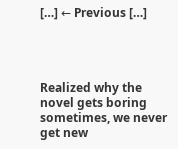[…] ← Previous […]




Realized why the novel gets boring sometimes, we never get new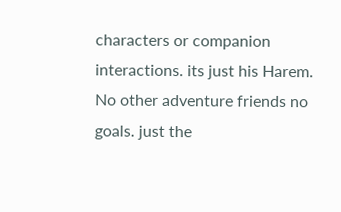characters or companion interactions. its just his Harem. No other adventure friends no goals. just the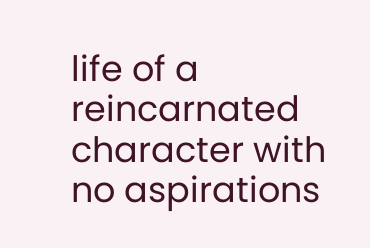life of a reincarnated character with no aspirations